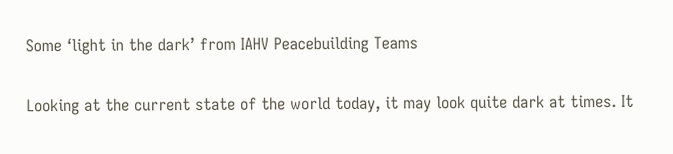Some ‘light in the dark’ from IAHV Peacebuilding Teams

Looking at the current state of the world today, it may look quite dark at times. It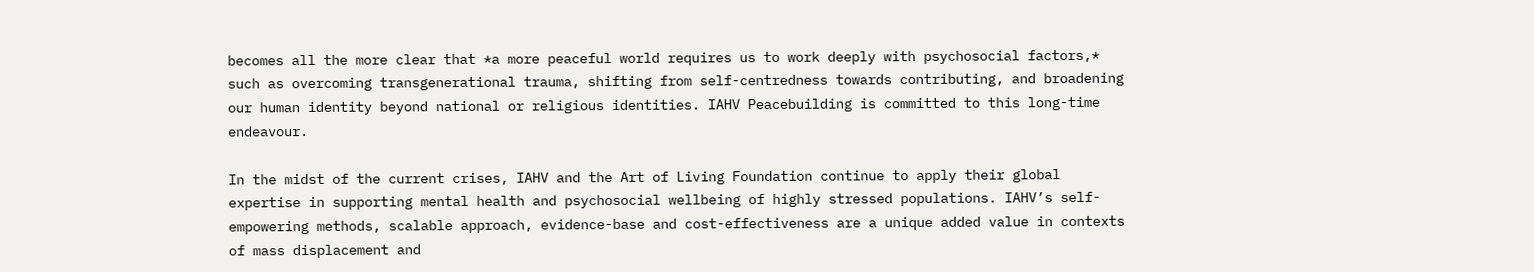becomes all the more clear that *a more peaceful world requires us to work deeply with psychosocial factors,* such as overcoming transgenerational trauma, shifting from self-centredness towards contributing, and broadening our human identity beyond national or religious identities. IAHV Peacebuilding is committed to this long-time endeavour.

In the midst of the current crises, IAHV and the Art of Living Foundation continue to apply their global expertise in supporting mental health and psychosocial wellbeing of highly stressed populations. IAHV’s self-empowering methods, scalable approach, evidence-base and cost-effectiveness are a unique added value in contexts of mass displacement and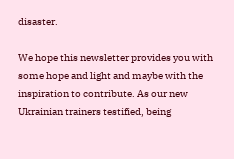disaster.

We hope this newsletter provides you with some hope and light and maybe with the inspiration to contribute. As our new Ukrainian trainers testified, being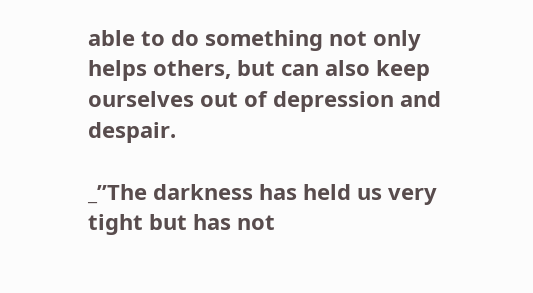able to do something not only helps others, but can also keep ourselves out of depression and despair.

_”The darkness has held us very tight but has not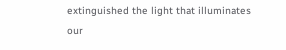extinguished the light that illuminates our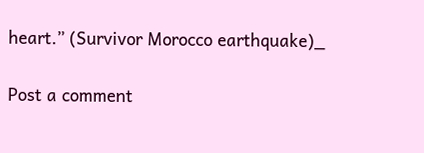heart.” (Survivor Morocco earthquake)_

Post a comment